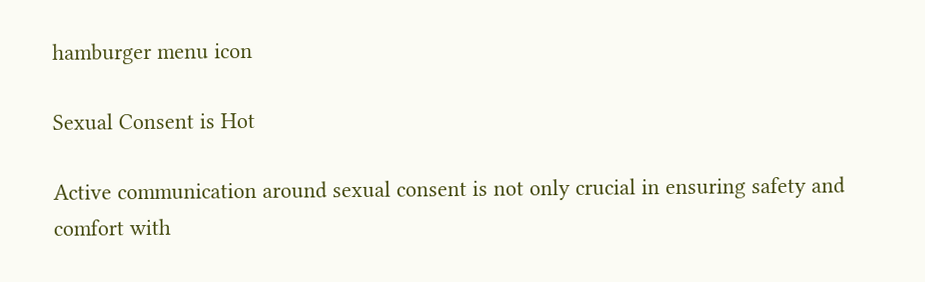hamburger menu icon

Sexual Consent is Hot

Active communication around sexual consent is not only crucial in ensuring safety and comfort with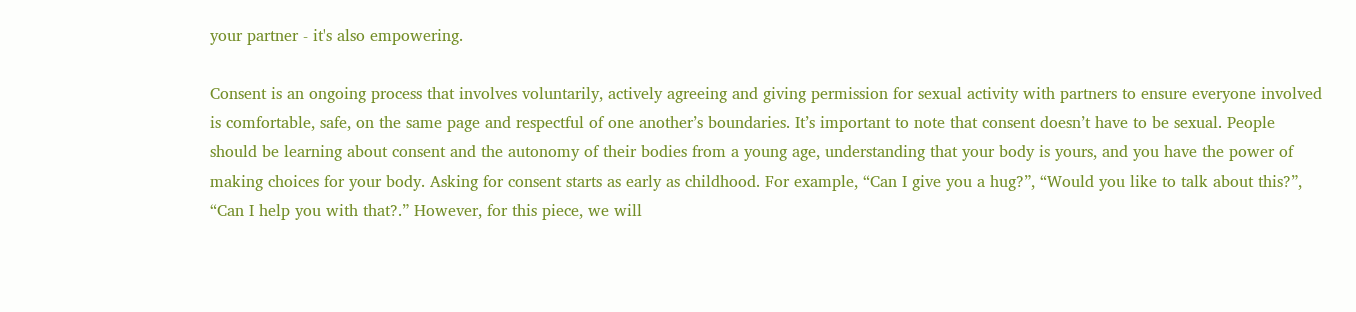your partner - it's also empowering.

Consent is an ongoing process that involves voluntarily, actively agreeing and giving permission for sexual activity with partners to ensure everyone involved is comfortable, safe, on the same page and respectful of one another’s boundaries. It’s important to note that consent doesn’t have to be sexual. People should be learning about consent and the autonomy of their bodies from a young age, understanding that your body is yours, and you have the power of making choices for your body. Asking for consent starts as early as childhood. For example, “Can I give you a hug?”, “Would you like to talk about this?”, “Can I help you with that?.” However, for this piece, we will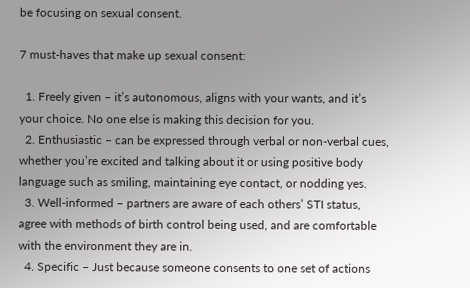be focusing on sexual consent.

7 must-haves that make up sexual consent:

  1. Freely given – it’s autonomous, aligns with your wants, and it’s your choice. No one else is making this decision for you.
  2. Enthusiastic – can be expressed through verbal or non-verbal cues, whether you’re excited and talking about it or using positive body language such as smiling, maintaining eye contact, or nodding yes.
  3. Well-informed – partners are aware of each others’ STI status, agree with methods of birth control being used, and are comfortable with the environment they are in.
  4. Specific – Just because someone consents to one set of actions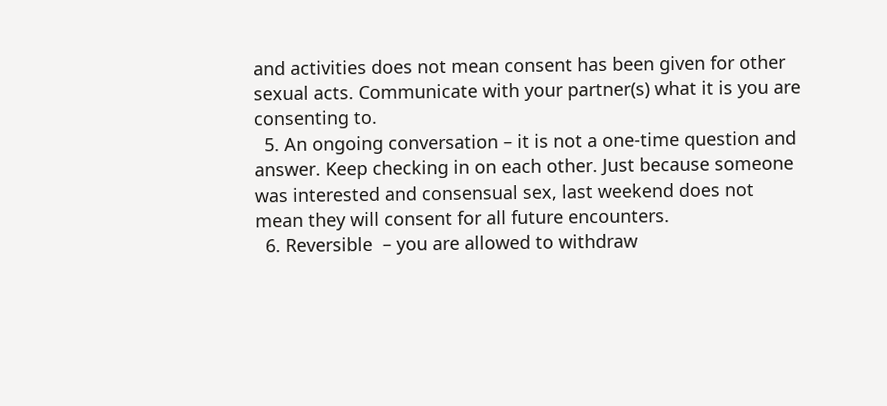and activities does not mean consent has been given for other sexual acts. Communicate with your partner(s) what it is you are consenting to.
  5. An ongoing conversation – it is not a one-time question and answer. Keep checking in on each other. Just because someone was interested and consensual sex, last weekend does not mean they will consent for all future encounters.
  6. Reversible  – you are allowed to withdraw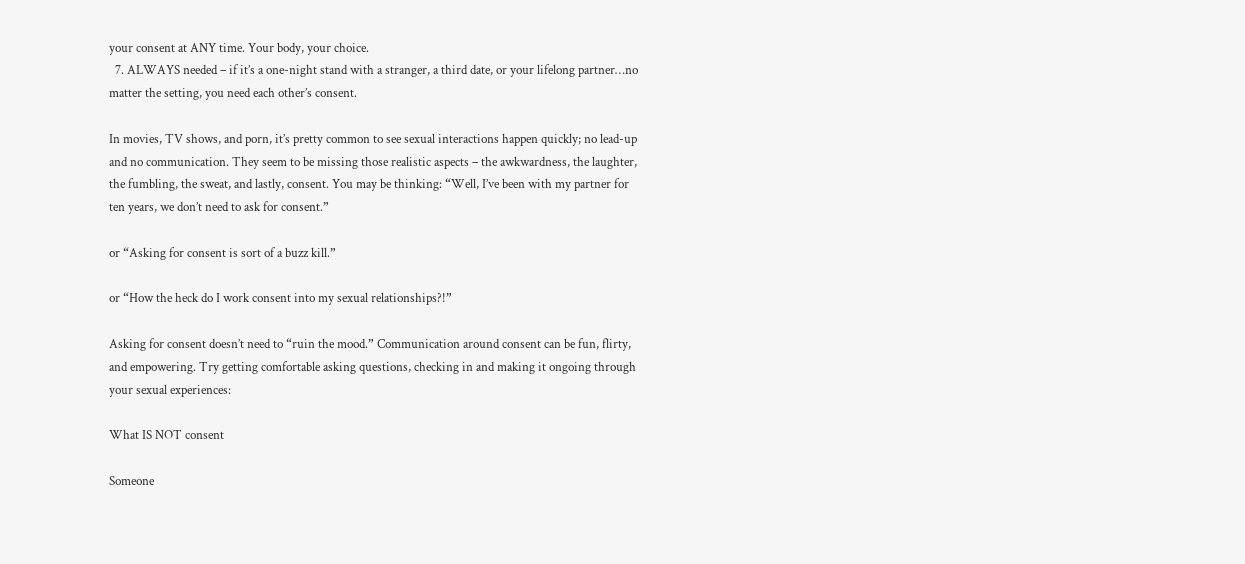your consent at ANY time. Your body, your choice.
  7. ALWAYS needed – if it’s a one-night stand with a stranger, a third date, or your lifelong partner…no matter the setting, you need each other’s consent.

In movies, TV shows, and porn, it’s pretty common to see sexual interactions happen quickly; no lead-up and no communication. They seem to be missing those realistic aspects – the awkwardness, the laughter, the fumbling, the sweat, and lastly, consent. You may be thinking: “Well, I’ve been with my partner for ten years, we don’t need to ask for consent.”

or “Asking for consent is sort of a buzz kill.”

or “How the heck do I work consent into my sexual relationships?!”

Asking for consent doesn’t need to “ruin the mood.” Communication around consent can be fun, flirty, and empowering. Try getting comfortable asking questions, checking in and making it ongoing through your sexual experiences:

What IS NOT consent

Someone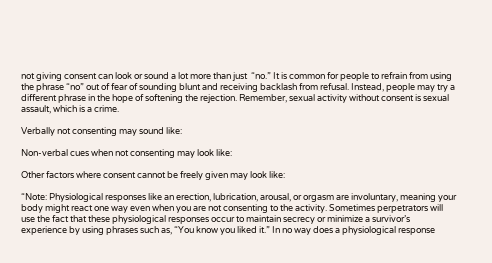not giving consent can look or sound a lot more than just  “no.” It is common for people to refrain from using the phrase “no” out of fear of sounding blunt and receiving backlash from refusal. Instead, people may try a different phrase in the hope of softening the rejection. Remember, sexual activity without consent is sexual assault, which is a crime.

Verbally not consenting may sound like:

Non-verbal cues when not consenting may look like:

Other factors where consent cannot be freely given may look like:

“Note: Physiological responses like an erection, lubrication, arousal, or orgasm are involuntary, meaning your body might react one way even when you are not consenting to the activity. Sometimes perpetrators will use the fact that these physiological responses occur to maintain secrecy or minimize a survivor’s experience by using phrases such as, “You know you liked it.” In no way does a physiological response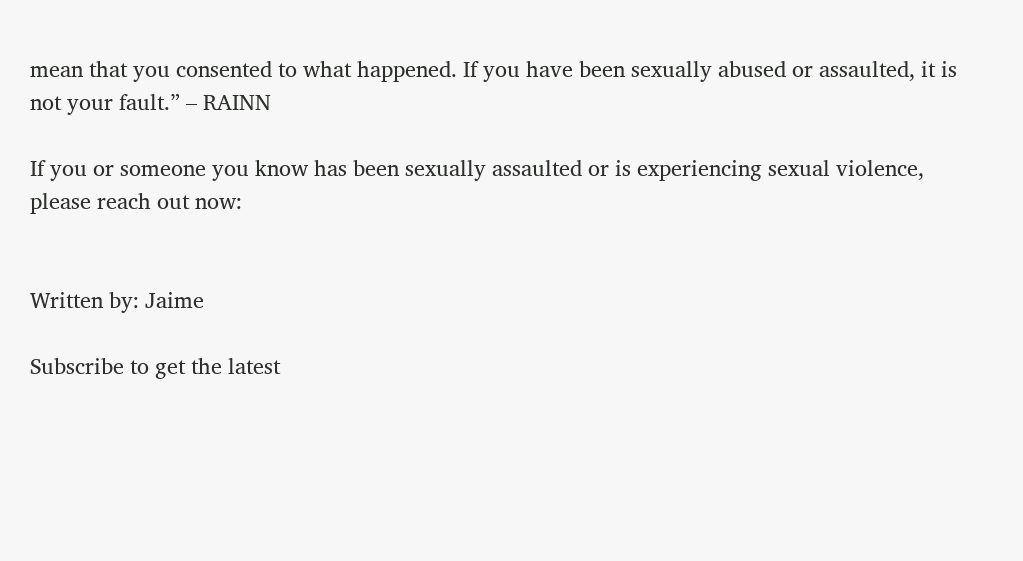mean that you consented to what happened. If you have been sexually abused or assaulted, it is not your fault.” – RAINN

If you or someone you know has been sexually assaulted or is experiencing sexual violence, please reach out now:


Written by: Jaime

Subscribe to get the latest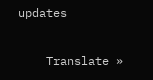updates

    Translate »